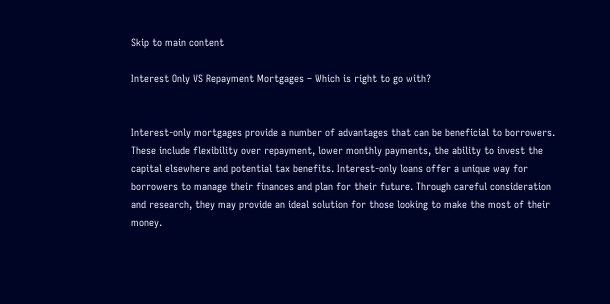Skip to main content

Interest Only VS Repayment Mortgages – Which is right to go with?


Interest-only mortgages provide a number of advantages that can be beneficial to borrowers. These include flexibility over repayment, lower monthly payments, the ability to invest the capital elsewhere and potential tax benefits. Interest-only loans offer a unique way for borrowers to manage their finances and plan for their future. Through careful consideration and research, they may provide an ideal solution for those looking to make the most of their money.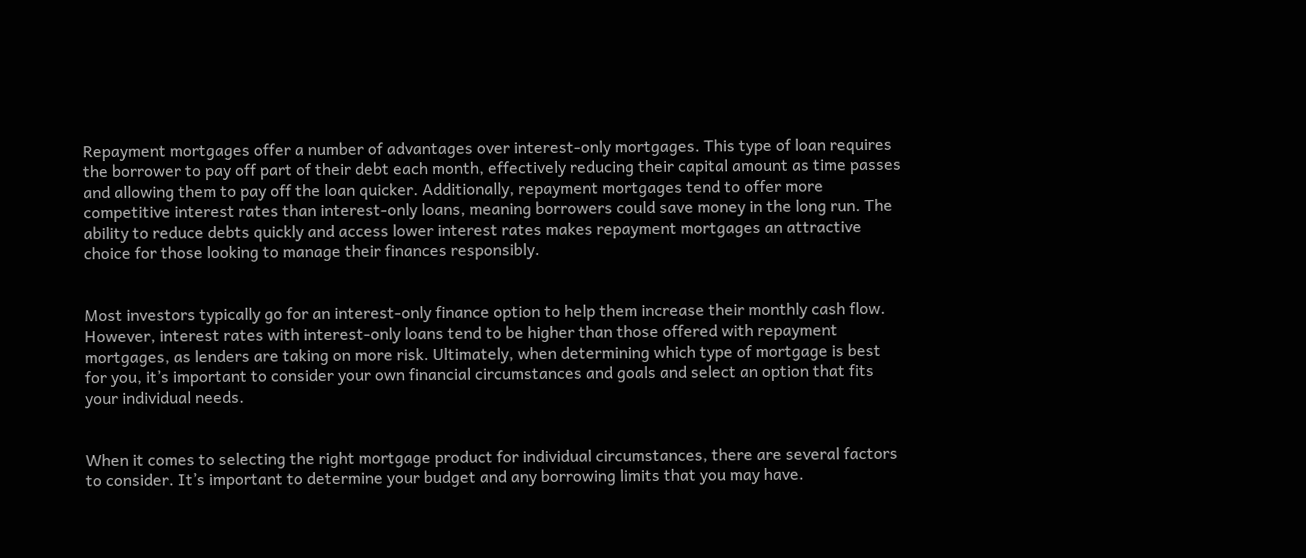Repayment mortgages offer a number of advantages over interest-only mortgages. This type of loan requires the borrower to pay off part of their debt each month, effectively reducing their capital amount as time passes and allowing them to pay off the loan quicker. Additionally, repayment mortgages tend to offer more competitive interest rates than interest-only loans, meaning borrowers could save money in the long run. The ability to reduce debts quickly and access lower interest rates makes repayment mortgages an attractive choice for those looking to manage their finances responsibly.


Most investors typically go for an interest-only finance option to help them increase their monthly cash flow. However, interest rates with interest-only loans tend to be higher than those offered with repayment mortgages, as lenders are taking on more risk. Ultimately, when determining which type of mortgage is best for you, it’s important to consider your own financial circumstances and goals and select an option that fits your individual needs.


When it comes to selecting the right mortgage product for individual circumstances, there are several factors to consider. It’s important to determine your budget and any borrowing limits that you may have.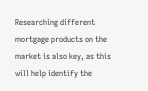Researching different mortgage products on the market is also key, as this will help identify the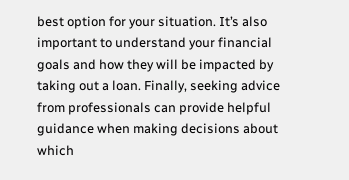best option for your situation. It’s also important to understand your financial goals and how they will be impacted by taking out a loan. Finally, seeking advice from professionals can provide helpful guidance when making decisions about which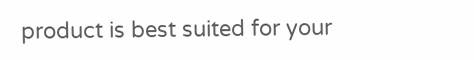product is best suited for your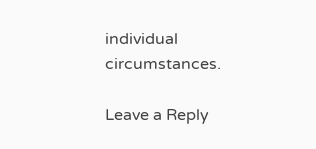individual circumstances.

Leave a Reply